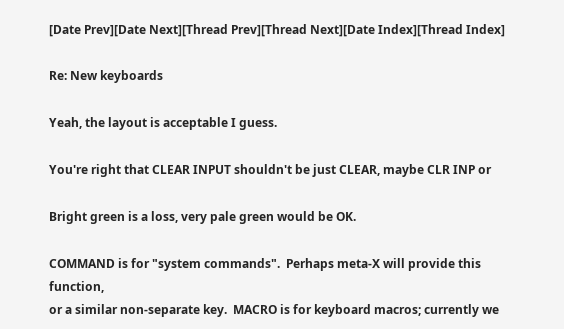[Date Prev][Date Next][Thread Prev][Thread Next][Date Index][Thread Index]

Re: New keyboards

Yeah, the layout is acceptable I guess.

You're right that CLEAR INPUT shouldn't be just CLEAR, maybe CLR INP or

Bright green is a loss, very pale green would be OK.

COMMAND is for "system commands".  Perhaps meta-X will provide this function,
or a similar non-separate key.  MACRO is for keyboard macros; currently we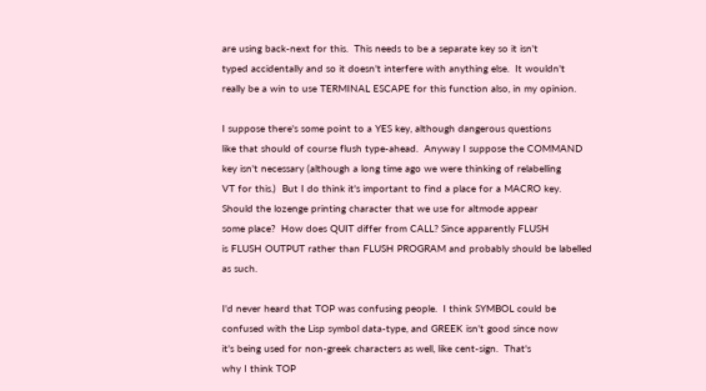are using back-next for this.  This needs to be a separate key so it isn't
typed accidentally and so it doesn't interfere with anything else.  It wouldn't
really be a win to use TERMINAL ESCAPE for this function also, in my opinion.

I suppose there's some point to a YES key, although dangerous questions
like that should of course flush type-ahead.  Anyway I suppose the COMMAND
key isn't necessary (although a long time ago we were thinking of relabelling
VT for this.)  But I do think it's important to find a place for a MACRO key.
Should the lozenge printing character that we use for altmode appear
some place?  How does QUIT differ from CALL? Since apparently FLUSH
is FLUSH OUTPUT rather than FLUSH PROGRAM and probably should be labelled
as such.

I'd never heard that TOP was confusing people.  I think SYMBOL could be
confused with the Lisp symbol data-type, and GREEK isn't good since now
it's being used for non-greek characters as well, like cent-sign.  That's
why I think TOP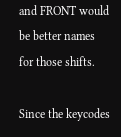and FRONT would be better names for those shifts.

Since the keycodes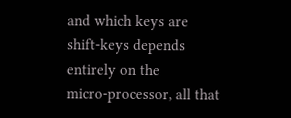and which keys are shift-keys depends entirely on the
micro-processor, all that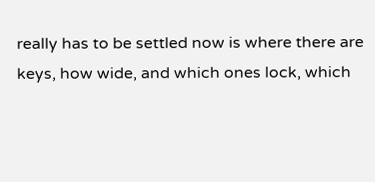really has to be settled now is where there are
keys, how wide, and which ones lock, which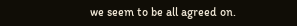we seem to be all agreed on.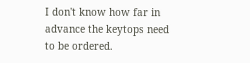I don't know how far in advance the keytops need to be ordered.